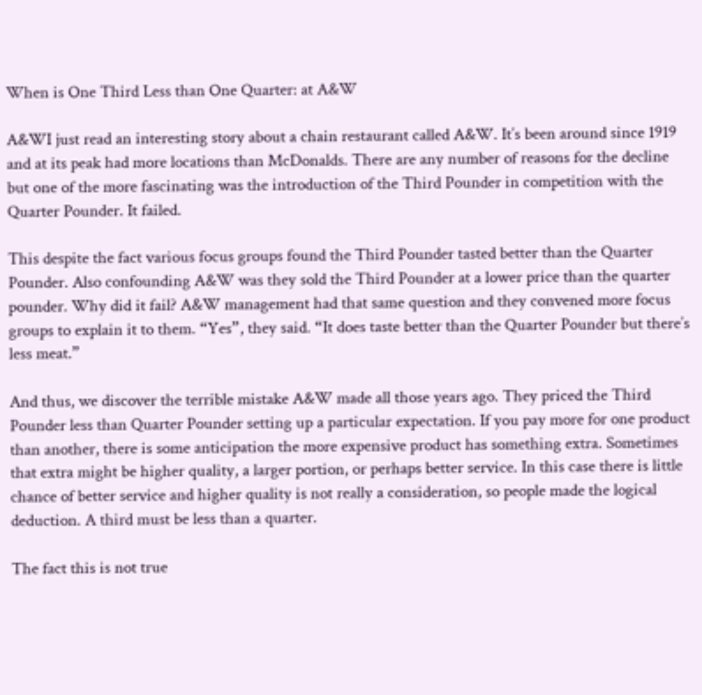When is One Third Less than One Quarter: at A&W

A&WI just read an interesting story about a chain restaurant called A&W. It’s been around since 1919 and at its peak had more locations than McDonalds. There are any number of reasons for the decline but one of the more fascinating was the introduction of the Third Pounder in competition with the Quarter Pounder. It failed.

This despite the fact various focus groups found the Third Pounder tasted better than the Quarter Pounder. Also confounding A&W was they sold the Third Pounder at a lower price than the quarter pounder. Why did it fail? A&W management had that same question and they convened more focus groups to explain it to them. “Yes”, they said. “It does taste better than the Quarter Pounder but there’s less meat.”

And thus, we discover the terrible mistake A&W made all those years ago. They priced the Third Pounder less than Quarter Pounder setting up a particular expectation. If you pay more for one product than another, there is some anticipation the more expensive product has something extra. Sometimes that extra might be higher quality, a larger portion, or perhaps better service. In this case there is little chance of better service and higher quality is not really a consideration, so people made the logical deduction. A third must be less than a quarter.

The fact this is not true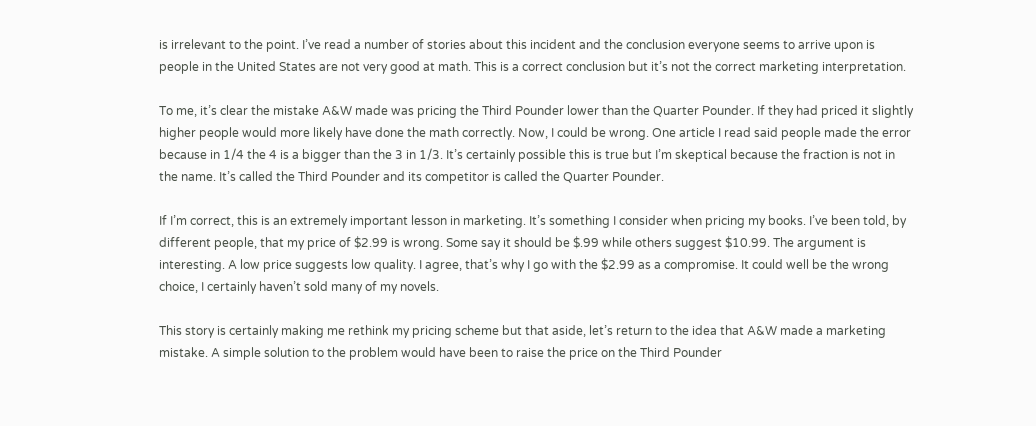is irrelevant to the point. I’ve read a number of stories about this incident and the conclusion everyone seems to arrive upon is people in the United States are not very good at math. This is a correct conclusion but it’s not the correct marketing interpretation.

To me, it’s clear the mistake A&W made was pricing the Third Pounder lower than the Quarter Pounder. If they had priced it slightly higher people would more likely have done the math correctly. Now, I could be wrong. One article I read said people made the error because in 1/4 the 4 is a bigger than the 3 in 1/3. It’s certainly possible this is true but I’m skeptical because the fraction is not in the name. It’s called the Third Pounder and its competitor is called the Quarter Pounder.

If I’m correct, this is an extremely important lesson in marketing. It’s something I consider when pricing my books. I’ve been told, by different people, that my price of $2.99 is wrong. Some say it should be $.99 while others suggest $10.99. The argument is interesting. A low price suggests low quality. I agree, that’s why I go with the $2.99 as a compromise. It could well be the wrong choice, I certainly haven’t sold many of my novels.

This story is certainly making me rethink my pricing scheme but that aside, let’s return to the idea that A&W made a marketing mistake. A simple solution to the problem would have been to raise the price on the Third Pounder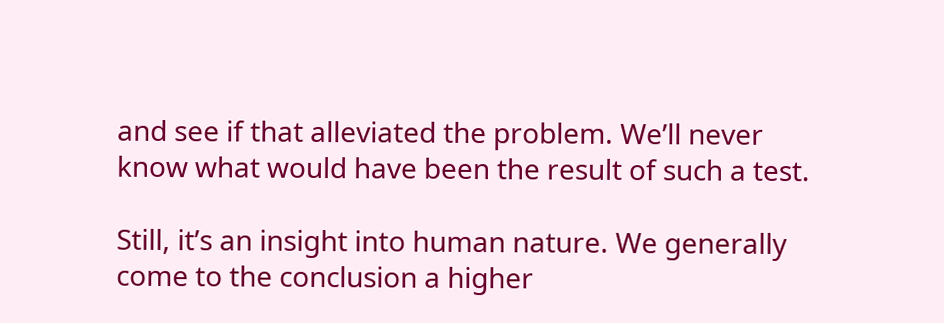and see if that alleviated the problem. We’ll never know what would have been the result of such a test.

Still, it’s an insight into human nature. We generally come to the conclusion a higher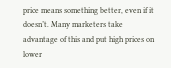price means something better, even if it doesn’t. Many marketers take advantage of this and put high prices on lower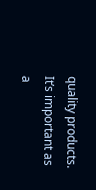quality products. It’s important as a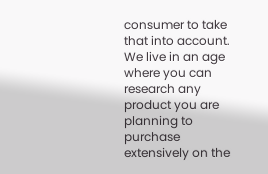consumer to take that into account. We live in an age where you can research any product you are planning to purchase extensively on the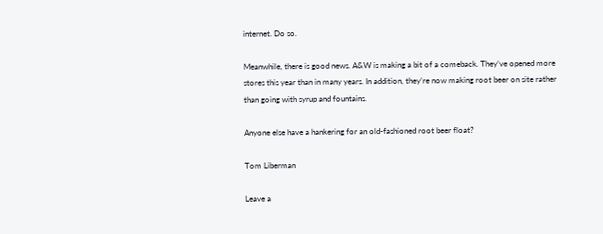internet. Do so.

Meanwhile, there is good news. A&W is making a bit of a comeback. They’ve opened more stores this year than in many years. In addition, they’re now making root beer on site rather than going with syrup and fountains.

Anyone else have a hankering for an old-fashioned root beer float?

Tom Liberman

Leave a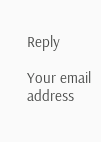Reply

Your email address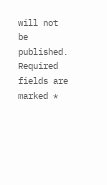will not be published. Required fields are marked *